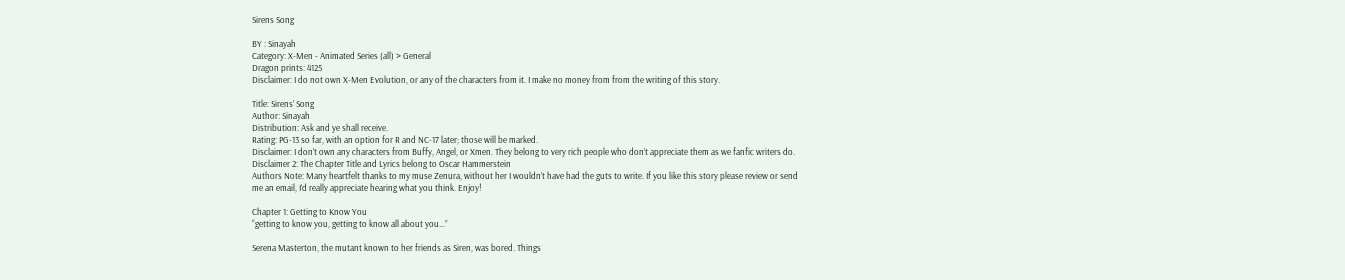Sirens Song

BY : Sinayah
Category: X-Men - Animated Series (all) > General
Dragon prints: 4125
Disclaimer: I do not own X-Men Evolution, or any of the characters from it. I make no money from from the writing of this story.

Title: Sirens’ Song
Author: Sinayah
Distribution: Ask and ye shall receive.
Rating: PG-13 so far, with an option for R and NC-17 later; those will be marked.
Disclaimer: I don’t own any characters from Buffy, Angel, or Xmen. They belong to very rich people who don’t appreciate them as we fanfic writers do.
Disclaimer 2: The Chapter Title and Lyrics belong to Oscar Hammerstein
Authors Note: Many heartfelt thanks to my muse Zenura, without her I wouldn’t have had the guts to write. If you like this story please review or send me an email, I’d really appreciate hearing what you think. Enjoy!

Chapter 1: Getting to Know You
“getting to know you, getting to know all about you…”

Serena Masterton, the mutant known to her friends as Siren, was bored. Things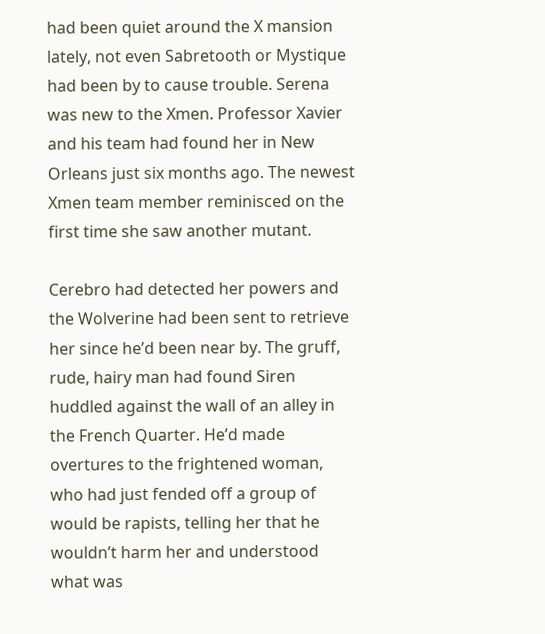had been quiet around the X mansion lately, not even Sabretooth or Mystique had been by to cause trouble. Serena was new to the Xmen. Professor Xavier and his team had found her in New Orleans just six months ago. The newest Xmen team member reminisced on the first time she saw another mutant.

Cerebro had detected her powers and the Wolverine had been sent to retrieve her since he’d been near by. The gruff, rude, hairy man had found Siren huddled against the wall of an alley in the French Quarter. He’d made overtures to the frightened woman, who had just fended off a group of would be rapists, telling her that he wouldn’t harm her and understood what was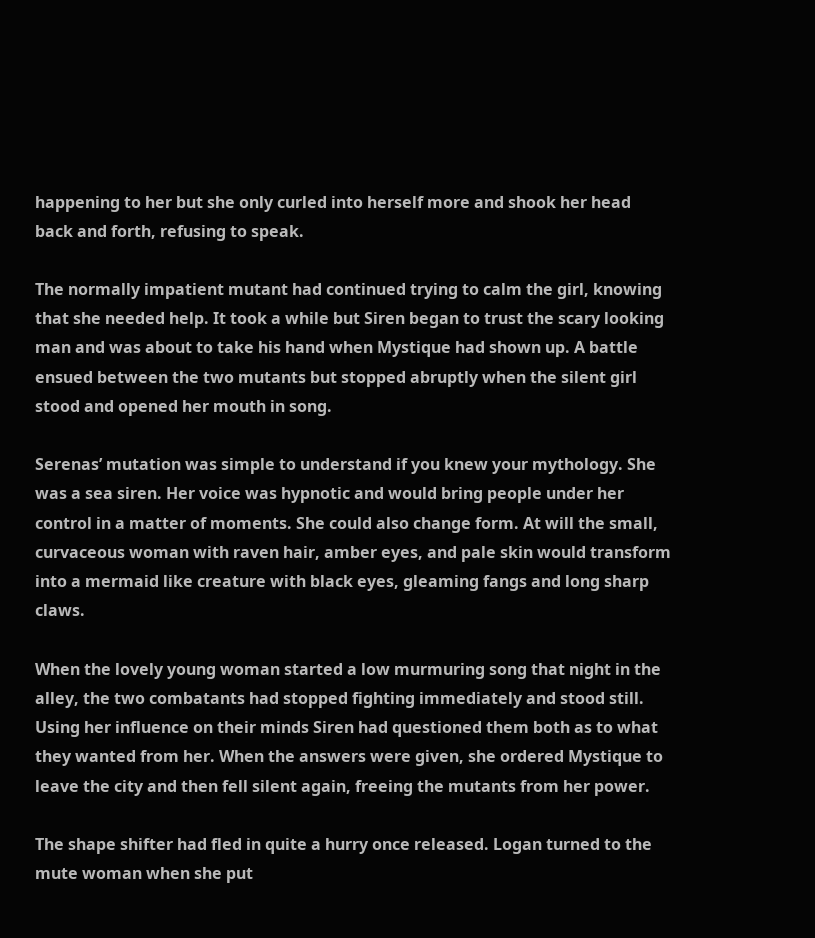happening to her but she only curled into herself more and shook her head back and forth, refusing to speak.

The normally impatient mutant had continued trying to calm the girl, knowing that she needed help. It took a while but Siren began to trust the scary looking man and was about to take his hand when Mystique had shown up. A battle ensued between the two mutants but stopped abruptly when the silent girl stood and opened her mouth in song.

Serenas’ mutation was simple to understand if you knew your mythology. She was a sea siren. Her voice was hypnotic and would bring people under her control in a matter of moments. She could also change form. At will the small, curvaceous woman with raven hair, amber eyes, and pale skin would transform into a mermaid like creature with black eyes, gleaming fangs and long sharp claws.

When the lovely young woman started a low murmuring song that night in the alley, the two combatants had stopped fighting immediately and stood still. Using her influence on their minds Siren had questioned them both as to what they wanted from her. When the answers were given, she ordered Mystique to leave the city and then fell silent again, freeing the mutants from her power.

The shape shifter had fled in quite a hurry once released. Logan turned to the mute woman when she put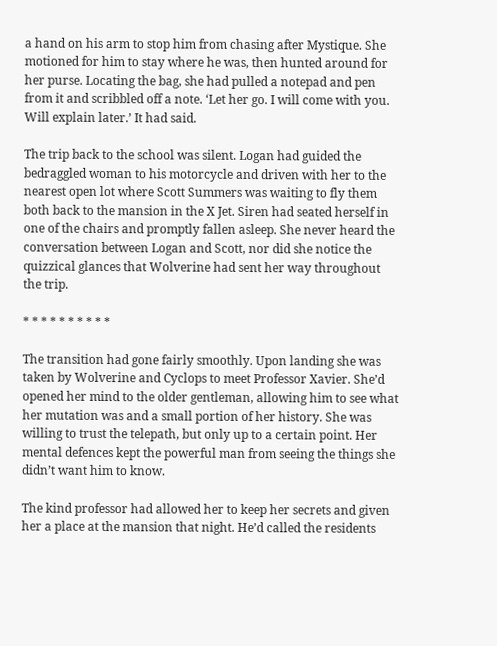a hand on his arm to stop him from chasing after Mystique. She motioned for him to stay where he was, then hunted around for her purse. Locating the bag, she had pulled a notepad and pen from it and scribbled off a note. ‘Let her go. I will come with you. Will explain later.’ It had said.

The trip back to the school was silent. Logan had guided the bedraggled woman to his motorcycle and driven with her to the nearest open lot where Scott Summers was waiting to fly them both back to the mansion in the X Jet. Siren had seated herself in one of the chairs and promptly fallen asleep. She never heard the conversation between Logan and Scott, nor did she notice the quizzical glances that Wolverine had sent her way throughout the trip.

* * * * * * * * * *

The transition had gone fairly smoothly. Upon landing she was taken by Wolverine and Cyclops to meet Professor Xavier. She’d opened her mind to the older gentleman, allowing him to see what her mutation was and a small portion of her history. She was willing to trust the telepath, but only up to a certain point. Her mental defences kept the powerful man from seeing the things she didn’t want him to know.

The kind professor had allowed her to keep her secrets and given her a place at the mansion that night. He’d called the residents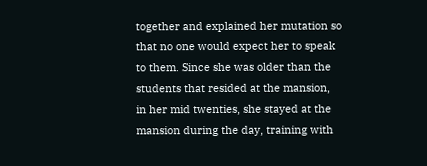together and explained her mutation so that no one would expect her to speak to them. Since she was older than the students that resided at the mansion, in her mid twenties, she stayed at the mansion during the day, training with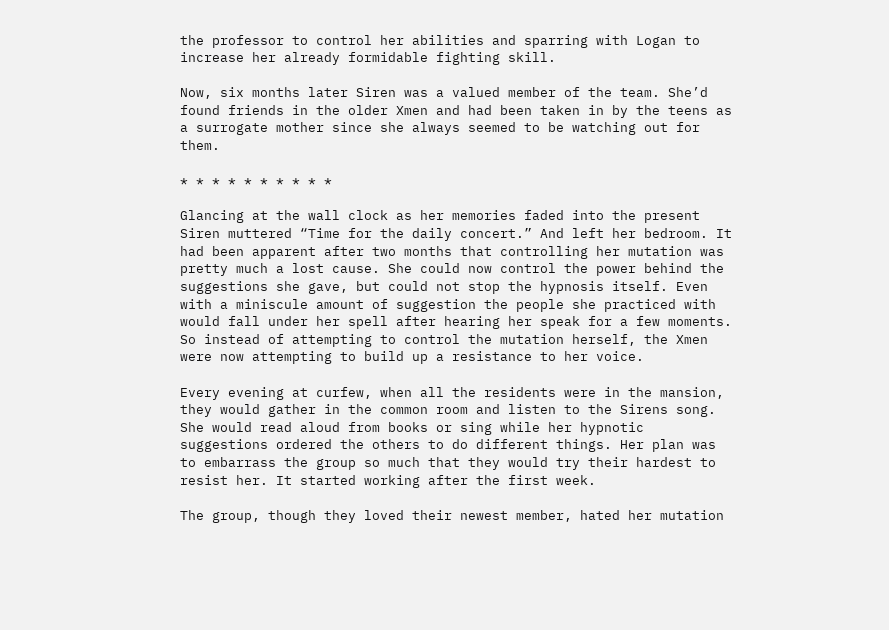the professor to control her abilities and sparring with Logan to increase her already formidable fighting skill.

Now, six months later Siren was a valued member of the team. She’d found friends in the older Xmen and had been taken in by the teens as a surrogate mother since she always seemed to be watching out for them.

* * * * * * * * * *

Glancing at the wall clock as her memories faded into the present Siren muttered “Time for the daily concert.” And left her bedroom. It had been apparent after two months that controlling her mutation was pretty much a lost cause. She could now control the power behind the suggestions she gave, but could not stop the hypnosis itself. Even with a miniscule amount of suggestion the people she practiced with would fall under her spell after hearing her speak for a few moments. So instead of attempting to control the mutation herself, the Xmen were now attempting to build up a resistance to her voice.

Every evening at curfew, when all the residents were in the mansion, they would gather in the common room and listen to the Sirens song. She would read aloud from books or sing while her hypnotic suggestions ordered the others to do different things. Her plan was to embarrass the group so much that they would try their hardest to resist her. It started working after the first week.

The group, though they loved their newest member, hated her mutation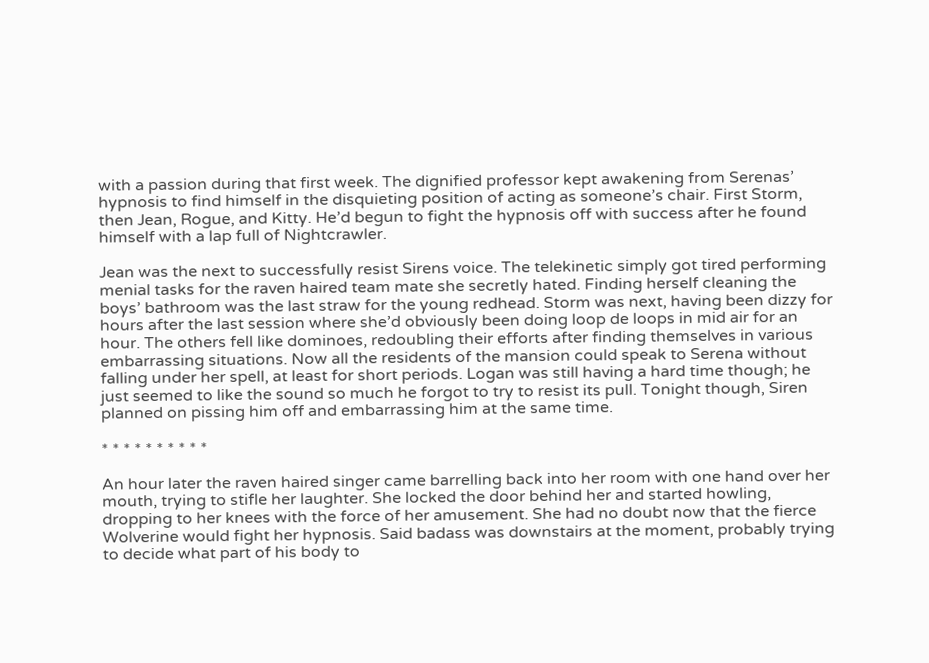with a passion during that first week. The dignified professor kept awakening from Serenas’ hypnosis to find himself in the disquieting position of acting as someone’s chair. First Storm, then Jean, Rogue, and Kitty. He’d begun to fight the hypnosis off with success after he found himself with a lap full of Nightcrawler.

Jean was the next to successfully resist Sirens voice. The telekinetic simply got tired performing menial tasks for the raven haired team mate she secretly hated. Finding herself cleaning the boys’ bathroom was the last straw for the young redhead. Storm was next, having been dizzy for hours after the last session where she’d obviously been doing loop de loops in mid air for an hour. The others fell like dominoes, redoubling their efforts after finding themselves in various embarrassing situations. Now all the residents of the mansion could speak to Serena without falling under her spell, at least for short periods. Logan was still having a hard time though; he just seemed to like the sound so much he forgot to try to resist its pull. Tonight though, Siren planned on pissing him off and embarrassing him at the same time.

* * * * * * * * * *

An hour later the raven haired singer came barrelling back into her room with one hand over her mouth, trying to stifle her laughter. She locked the door behind her and started howling, dropping to her knees with the force of her amusement. She had no doubt now that the fierce Wolverine would fight her hypnosis. Said badass was downstairs at the moment, probably trying to decide what part of his body to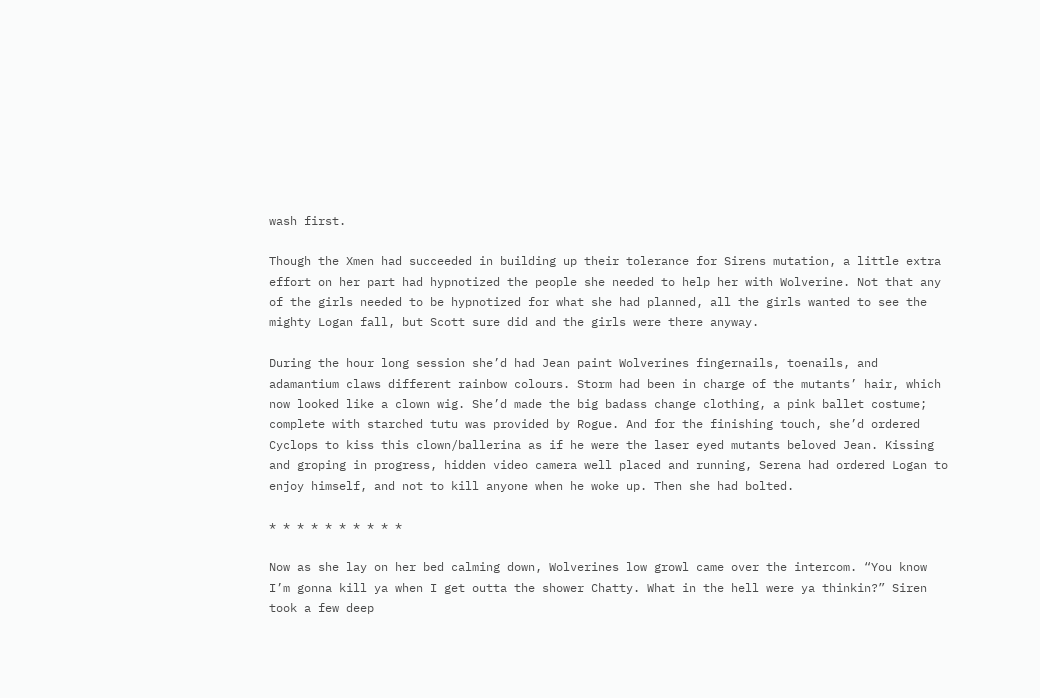wash first.

Though the Xmen had succeeded in building up their tolerance for Sirens mutation, a little extra effort on her part had hypnotized the people she needed to help her with Wolverine. Not that any of the girls needed to be hypnotized for what she had planned, all the girls wanted to see the mighty Logan fall, but Scott sure did and the girls were there anyway.

During the hour long session she’d had Jean paint Wolverines fingernails, toenails, and adamantium claws different rainbow colours. Storm had been in charge of the mutants’ hair, which now looked like a clown wig. She’d made the big badass change clothing, a pink ballet costume; complete with starched tutu was provided by Rogue. And for the finishing touch, she’d ordered Cyclops to kiss this clown/ballerina as if he were the laser eyed mutants beloved Jean. Kissing and groping in progress, hidden video camera well placed and running, Serena had ordered Logan to enjoy himself, and not to kill anyone when he woke up. Then she had bolted.

* * * * * * * * * *

Now as she lay on her bed calming down, Wolverines low growl came over the intercom. “You know I’m gonna kill ya when I get outta the shower Chatty. What in the hell were ya thinkin?” Siren took a few deep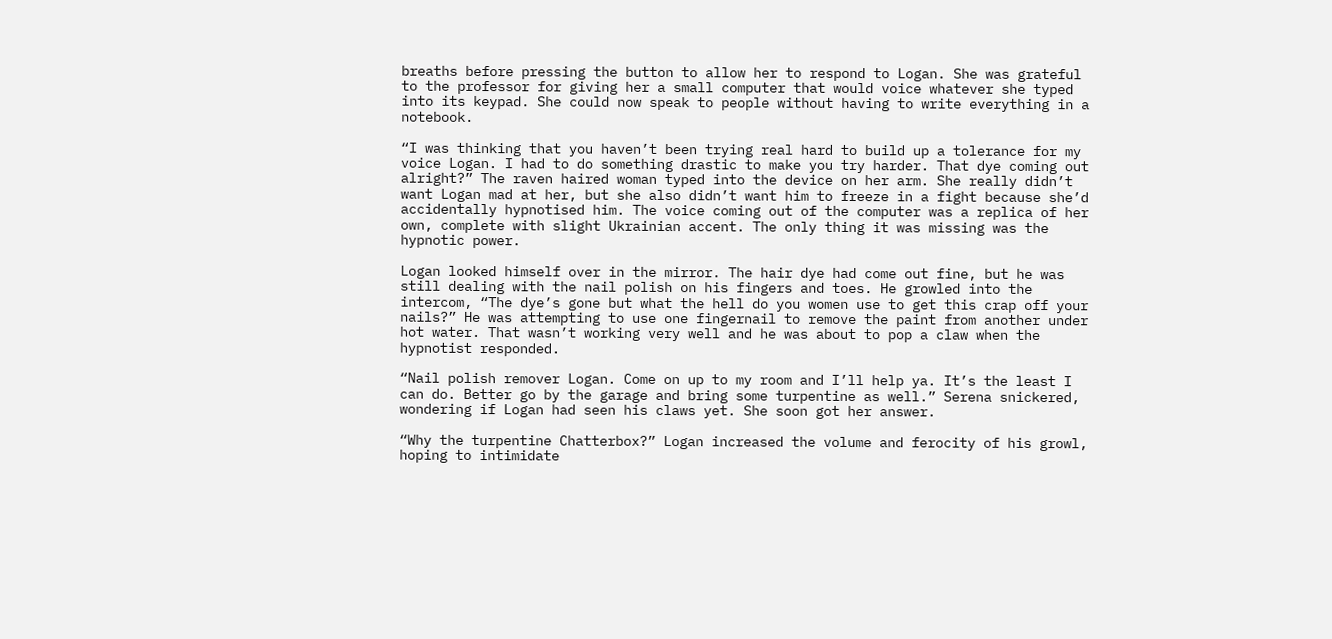breaths before pressing the button to allow her to respond to Logan. She was grateful to the professor for giving her a small computer that would voice whatever she typed into its keypad. She could now speak to people without having to write everything in a notebook.

“I was thinking that you haven’t been trying real hard to build up a tolerance for my voice Logan. I had to do something drastic to make you try harder. That dye coming out alright?” The raven haired woman typed into the device on her arm. She really didn’t want Logan mad at her, but she also didn’t want him to freeze in a fight because she’d accidentally hypnotised him. The voice coming out of the computer was a replica of her own, complete with slight Ukrainian accent. The only thing it was missing was the hypnotic power.

Logan looked himself over in the mirror. The hair dye had come out fine, but he was still dealing with the nail polish on his fingers and toes. He growled into the intercom, “The dye’s gone but what the hell do you women use to get this crap off your nails?” He was attempting to use one fingernail to remove the paint from another under hot water. That wasn’t working very well and he was about to pop a claw when the hypnotist responded.

“Nail polish remover Logan. Come on up to my room and I’ll help ya. It’s the least I can do. Better go by the garage and bring some turpentine as well.” Serena snickered, wondering if Logan had seen his claws yet. She soon got her answer.

“Why the turpentine Chatterbox?” Logan increased the volume and ferocity of his growl, hoping to intimidate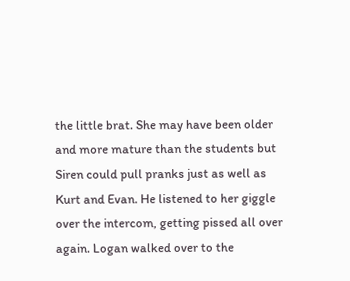the little brat. She may have been older and more mature than the students but Siren could pull pranks just as well as Kurt and Evan. He listened to her giggle over the intercom, getting pissed all over again. Logan walked over to the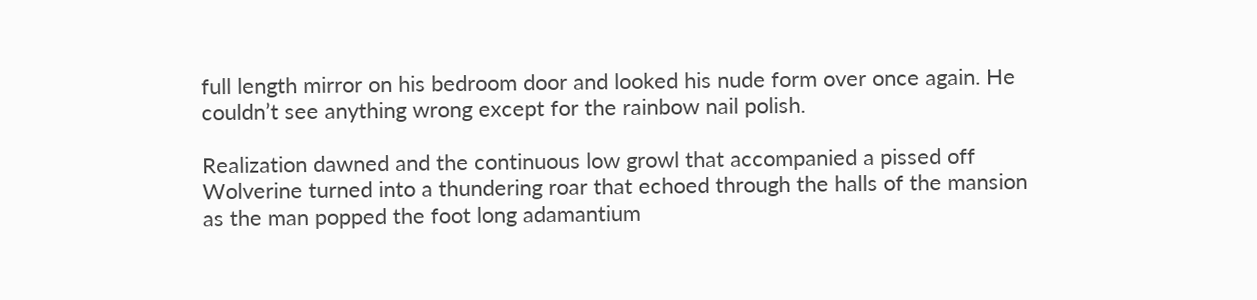full length mirror on his bedroom door and looked his nude form over once again. He couldn’t see anything wrong except for the rainbow nail polish.

Realization dawned and the continuous low growl that accompanied a pissed off Wolverine turned into a thundering roar that echoed through the halls of the mansion as the man popped the foot long adamantium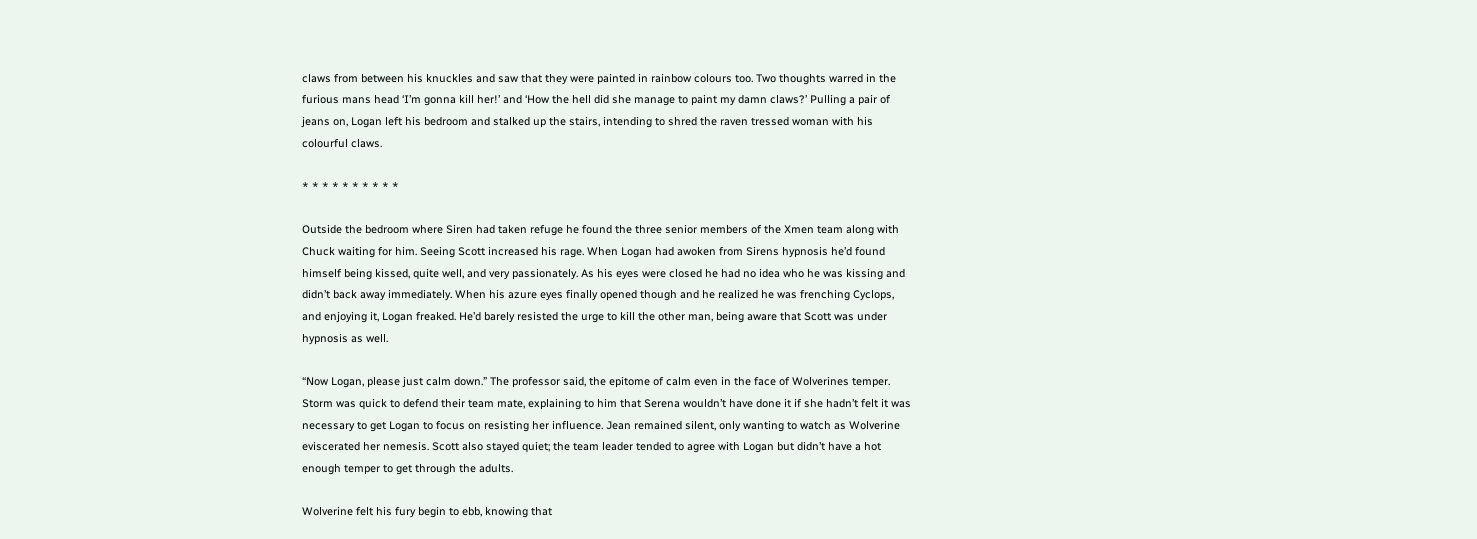claws from between his knuckles and saw that they were painted in rainbow colours too. Two thoughts warred in the furious mans head ‘I’m gonna kill her!’ and ‘How the hell did she manage to paint my damn claws?’ Pulling a pair of jeans on, Logan left his bedroom and stalked up the stairs, intending to shred the raven tressed woman with his colourful claws.

* * * * * * * * * *

Outside the bedroom where Siren had taken refuge he found the three senior members of the Xmen team along with Chuck waiting for him. Seeing Scott increased his rage. When Logan had awoken from Sirens hypnosis he’d found himself being kissed, quite well, and very passionately. As his eyes were closed he had no idea who he was kissing and didn’t back away immediately. When his azure eyes finally opened though and he realized he was frenching Cyclops, and enjoying it, Logan freaked. He’d barely resisted the urge to kill the other man, being aware that Scott was under hypnosis as well.

“Now Logan, please just calm down.” The professor said, the epitome of calm even in the face of Wolverines temper. Storm was quick to defend their team mate, explaining to him that Serena wouldn’t have done it if she hadn’t felt it was necessary to get Logan to focus on resisting her influence. Jean remained silent, only wanting to watch as Wolverine eviscerated her nemesis. Scott also stayed quiet; the team leader tended to agree with Logan but didn’t have a hot enough temper to get through the adults.

Wolverine felt his fury begin to ebb, knowing that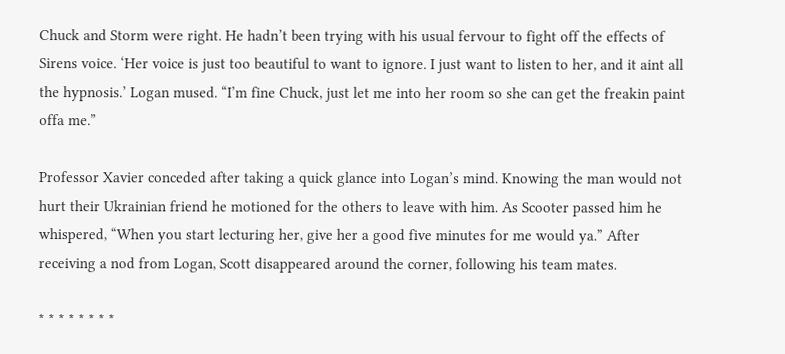Chuck and Storm were right. He hadn’t been trying with his usual fervour to fight off the effects of Sirens voice. ‘Her voice is just too beautiful to want to ignore. I just want to listen to her, and it aint all the hypnosis.’ Logan mused. “I’m fine Chuck, just let me into her room so she can get the freakin paint offa me.”

Professor Xavier conceded after taking a quick glance into Logan’s mind. Knowing the man would not hurt their Ukrainian friend he motioned for the others to leave with him. As Scooter passed him he whispered, “When you start lecturing her, give her a good five minutes for me would ya.” After receiving a nod from Logan, Scott disappeared around the corner, following his team mates.

* * * * * * * *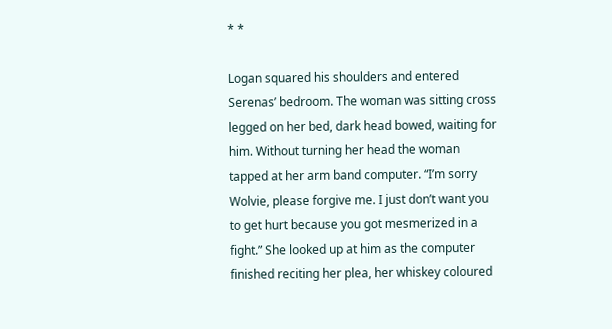* *

Logan squared his shoulders and entered Serenas’ bedroom. The woman was sitting cross legged on her bed, dark head bowed, waiting for him. Without turning her head the woman tapped at her arm band computer. “I’m sorry Wolvie, please forgive me. I just don’t want you to get hurt because you got mesmerized in a fight.” She looked up at him as the computer finished reciting her plea, her whiskey coloured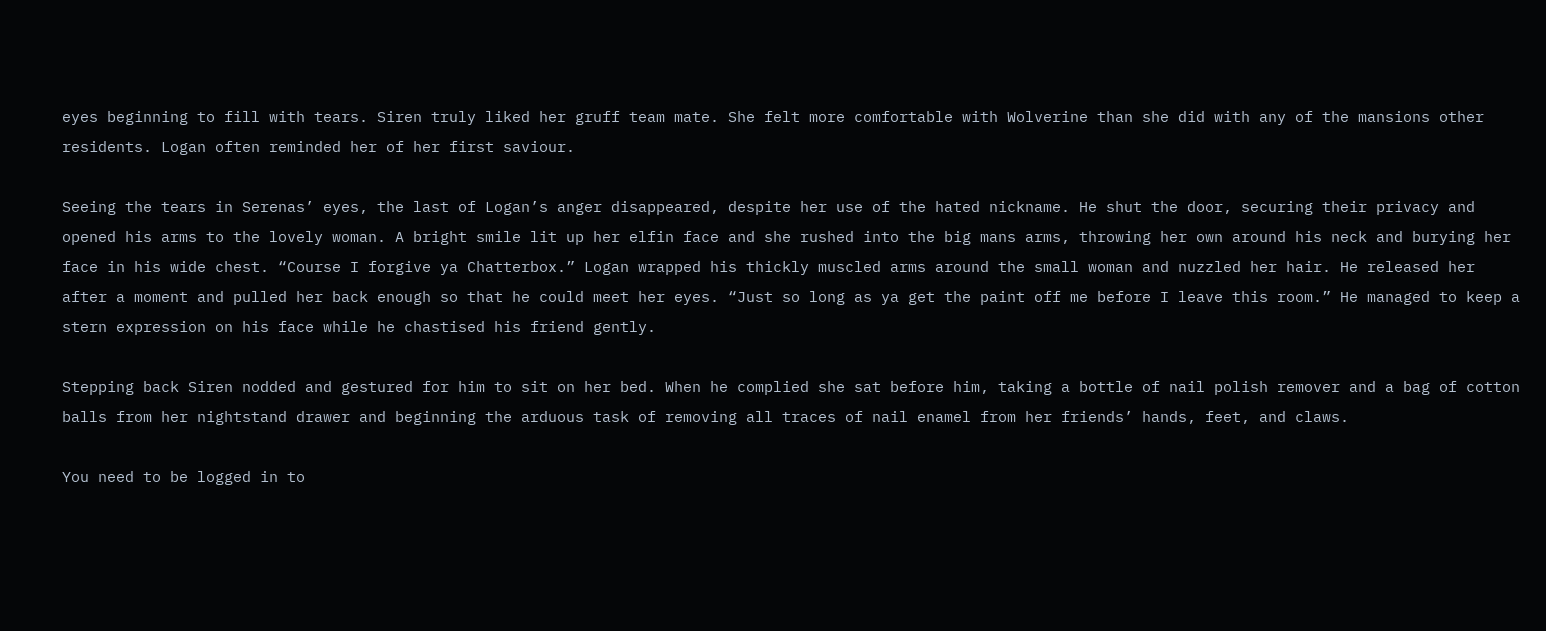eyes beginning to fill with tears. Siren truly liked her gruff team mate. She felt more comfortable with Wolverine than she did with any of the mansions other residents. Logan often reminded her of her first saviour.

Seeing the tears in Serenas’ eyes, the last of Logan’s anger disappeared, despite her use of the hated nickname. He shut the door, securing their privacy and opened his arms to the lovely woman. A bright smile lit up her elfin face and she rushed into the big mans arms, throwing her own around his neck and burying her face in his wide chest. “Course I forgive ya Chatterbox.” Logan wrapped his thickly muscled arms around the small woman and nuzzled her hair. He released her after a moment and pulled her back enough so that he could meet her eyes. “Just so long as ya get the paint off me before I leave this room.” He managed to keep a stern expression on his face while he chastised his friend gently.

Stepping back Siren nodded and gestured for him to sit on her bed. When he complied she sat before him, taking a bottle of nail polish remover and a bag of cotton balls from her nightstand drawer and beginning the arduous task of removing all traces of nail enamel from her friends’ hands, feet, and claws.

You need to be logged in to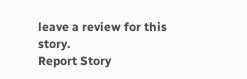leave a review for this story.
Report Story